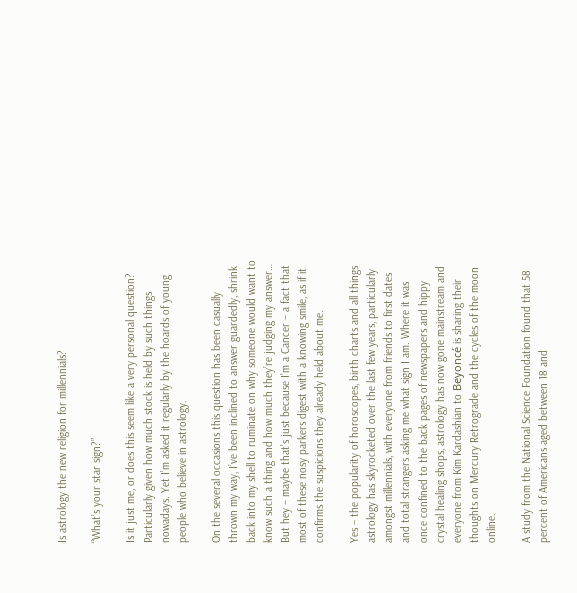Is astrology the new religion for millennials?

“What’s your star sign?”

Is it just me, or does this seem like a very personal question? Particularly given how much stock is held by such things nowadays. Yet I’m asked it regularly by the hoards of young people who believe in astrology.

On the several occasions this question has been casually thrown my way, I’ve been inclined to answer guardedly, shrink back into my shell to ruminate on why someone would want to know such a thing and how much they’re judging my answer… But hey – maybe that’s just because I’m a Cancer – a fact that most of these nosy parkers digest with a knowing smile, as if it confirms the suspicions they already held about me.

Yes – the popularity of horoscopes, birth charts and all things astrology has skyrocketed over the last few years, particularly amongst millennials, with everyone from friends to first dates and total strangers asking me what sign I am. Where it was once confined to the back pages of newspapers and hippy crystal healing shops, astrology has now gone mainstream and everyone from Kim Kardashian to Beyoncé is sharing their thoughts on Mercury Retrograde and the cycles of the moon online.

A study from the National Science Foundation found that 58 percent of Americans aged between 18 and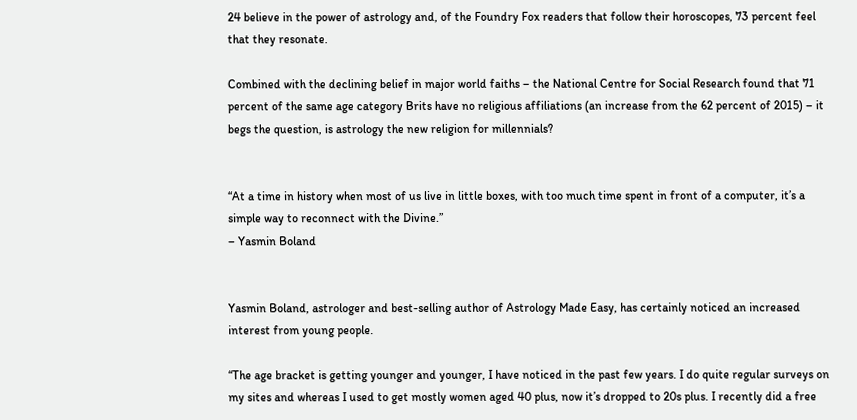24 believe in the power of astrology and, of the Foundry Fox readers that follow their horoscopes, 73 percent feel that they resonate.

Combined with the declining belief in major world faiths – the National Centre for Social Research found that 71 percent of the same age category Brits have no religious affiliations (an increase from the 62 percent of 2015) – it begs the question, is astrology the new religion for millennials?


“At a time in history when most of us live in little boxes, with too much time spent in front of a computer, it’s a simple way to reconnect with the Divine.”
– Yasmin Boland


Yasmin Boland, astrologer and best-selling author of Astrology Made Easy, has certainly noticed an increased interest from young people.

“The age bracket is getting younger and younger, I have noticed in the past few years. I do quite regular surveys on my sites and whereas I used to get mostly women aged 40 plus, now it’s dropped to 20s plus. I recently did a free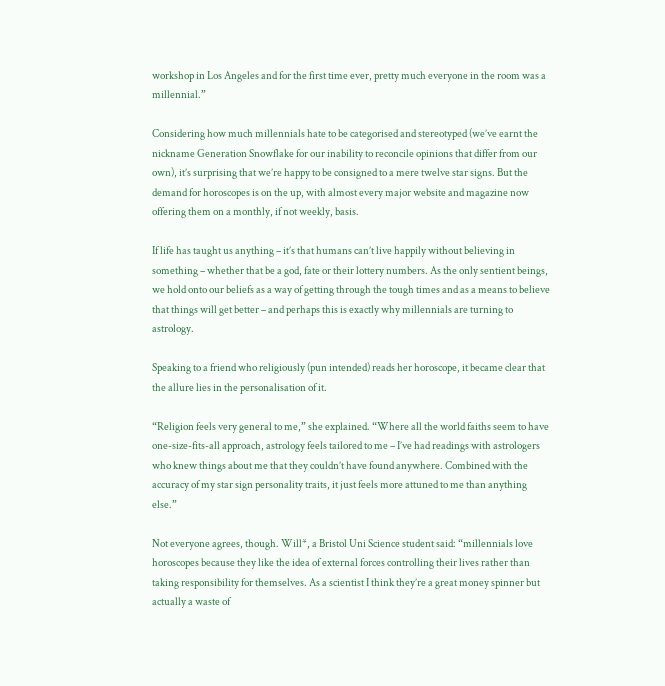workshop in Los Angeles and for the first time ever, pretty much everyone in the room was a millennial.”

Considering how much millennials hate to be categorised and stereotyped (we’ve earnt the nickname Generation Snowflake for our inability to reconcile opinions that differ from our own), it’s surprising that we’re happy to be consigned to a mere twelve star signs. But the demand for horoscopes is on the up, with almost every major website and magazine now offering them on a monthly, if not weekly, basis.

If life has taught us anything – it’s that humans can’t live happily without believing in something – whether that be a god, fate or their lottery numbers. As the only sentient beings, we hold onto our beliefs as a way of getting through the tough times and as a means to believe that things will get better – and perhaps this is exactly why millennials are turning to astrology.

Speaking to a friend who religiously (pun intended) reads her horoscope, it became clear that the allure lies in the personalisation of it.

“Religion feels very general to me,” she explained. “Where all the world faiths seem to have one-size-fits-all approach, astrology feels tailored to me – I’ve had readings with astrologers who knew things about me that they couldn’t have found anywhere. Combined with the accuracy of my star sign personality traits, it just feels more attuned to me than anything else.”

Not everyone agrees, though. Will*, a Bristol Uni Science student said: “millennials love horoscopes because they like the idea of external forces controlling their lives rather than taking responsibility for themselves. As a scientist I think they’re a great money spinner but actually a waste of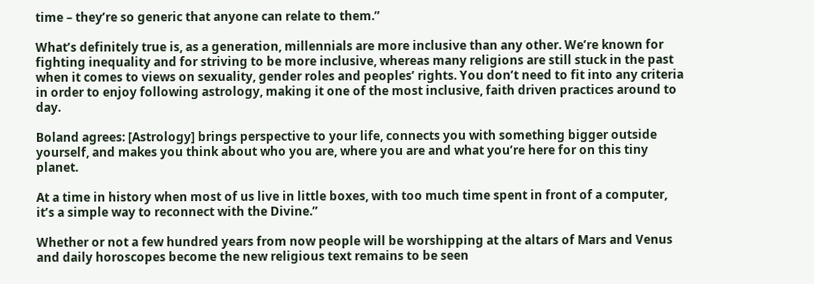time – they’re so generic that anyone can relate to them.”

What’s definitely true is, as a generation, millennials are more inclusive than any other. We’re known for fighting inequality and for striving to be more inclusive, whereas many religions are still stuck in the past when it comes to views on sexuality, gender roles and peoples’ rights. You don’t need to fit into any criteria in order to enjoy following astrology, making it one of the most inclusive, faith driven practices around to day.

Boland agrees: [Astrology] brings perspective to your life, connects you with something bigger outside yourself, and makes you think about who you are, where you are and what you’re here for on this tiny planet.

At a time in history when most of us live in little boxes, with too much time spent in front of a computer, it’s a simple way to reconnect with the Divine.”

Whether or not a few hundred years from now people will be worshipping at the altars of Mars and Venus and daily horoscopes become the new religious text remains to be seen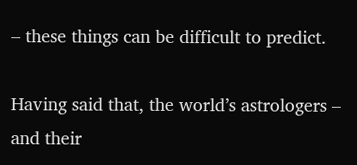– these things can be difficult to predict.

Having said that, the world’s astrologers – and their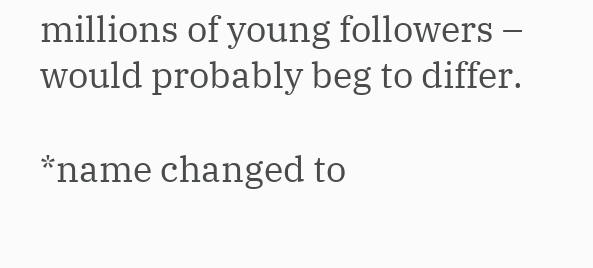millions of young followers – would probably beg to differ.

*name changed to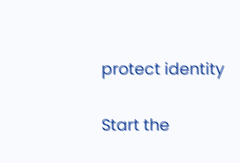protect identity

Start the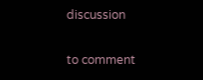discussion

to comment